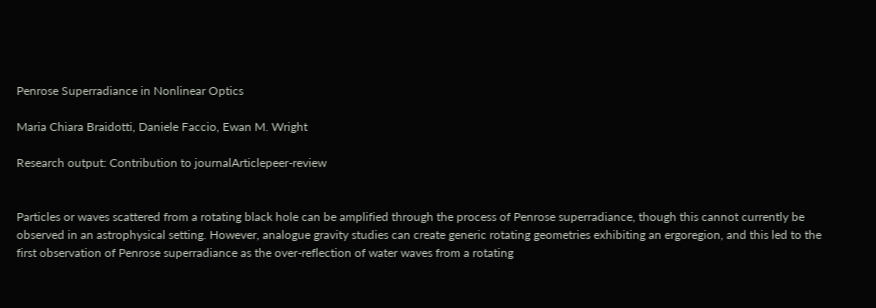Penrose Superradiance in Nonlinear Optics

Maria Chiara Braidotti, Daniele Faccio, Ewan M. Wright

Research output: Contribution to journalArticlepeer-review


Particles or waves scattered from a rotating black hole can be amplified through the process of Penrose superradiance, though this cannot currently be observed in an astrophysical setting. However, analogue gravity studies can create generic rotating geometries exhibiting an ergoregion, and this led to the first observation of Penrose superradiance as the over-reflection of water waves from a rotating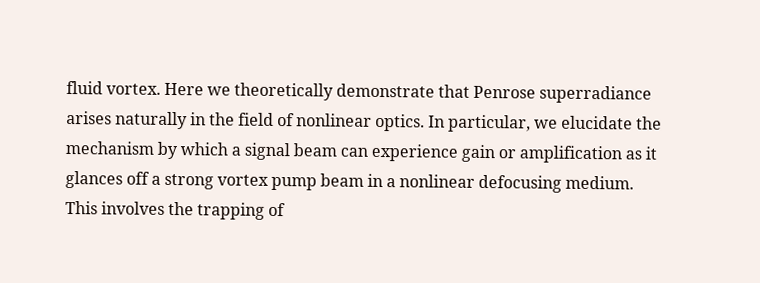fluid vortex. Here we theoretically demonstrate that Penrose superradiance arises naturally in the field of nonlinear optics. In particular, we elucidate the mechanism by which a signal beam can experience gain or amplification as it glances off a strong vortex pump beam in a nonlinear defocusing medium. This involves the trapping of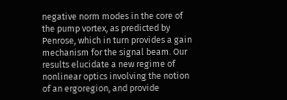negative norm modes in the core of the pump vortex, as predicted by Penrose, which in turn provides a gain mechanism for the signal beam. Our results elucidate a new regime of nonlinear optics involving the notion of an ergoregion, and provide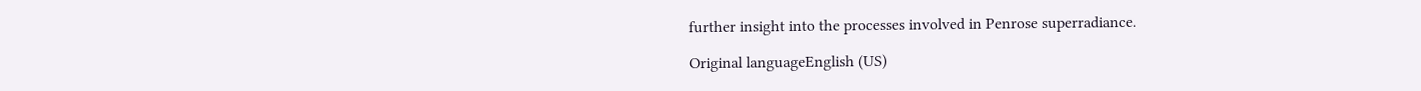further insight into the processes involved in Penrose superradiance.

Original languageEnglish (US)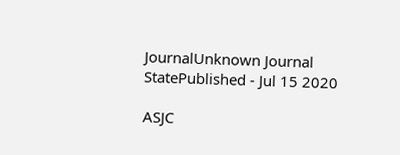JournalUnknown Journal
StatePublished - Jul 15 2020

ASJC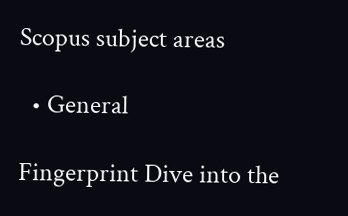Scopus subject areas

  • General

Fingerprint Dive into the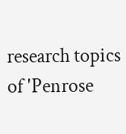research topics of 'Penrose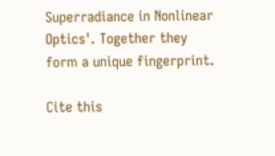Superradiance in Nonlinear Optics'. Together they form a unique fingerprint.

Cite this